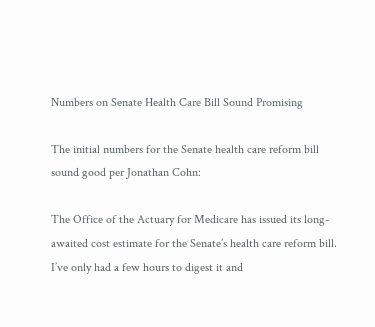Numbers on Senate Health Care Bill Sound Promising

The initial numbers for the Senate health care reform bill sound good per Jonathan Cohn:

The Office of the Actuary for Medicare has issued its long-awaited cost estimate for the Senate’s health care reform bill. I’ve only had a few hours to digest it and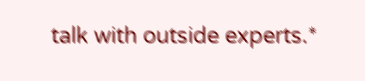talk with outside experts.*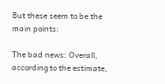But these seem to be the main points:

The bad news: Overall, according to the estimate,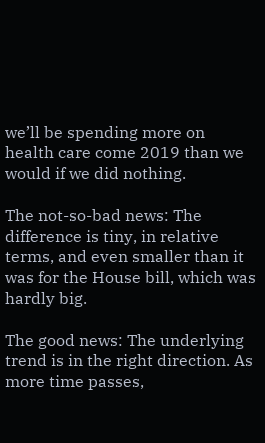we’ll be spending more on health care come 2019 than we would if we did nothing.

The not-so-bad news: The difference is tiny, in relative terms, and even smaller than it was for the House bill, which was hardly big.

The good news: The underlying trend is in the right direction. As more time passes,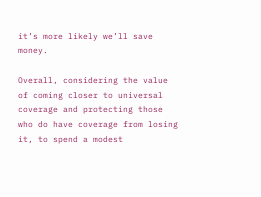it’s more likely we’ll save money.

Overall, considering the value of coming closer to universal coverage and protecting those who do have coverage from losing it, to spend a modest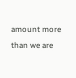amount more than we are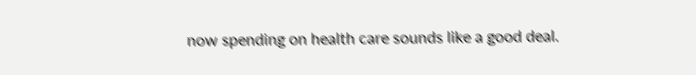now spending on health care sounds like a good deal.